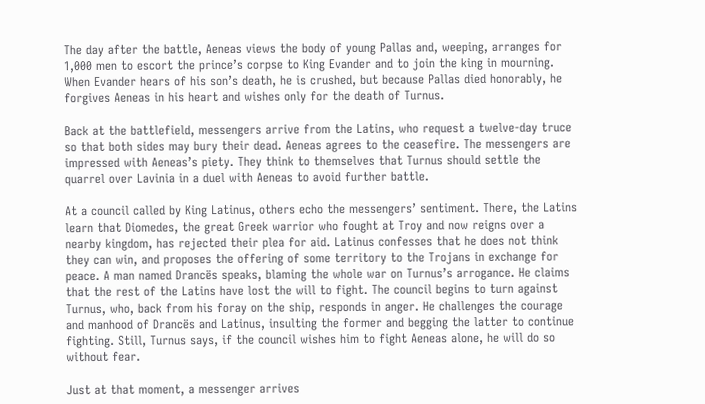The day after the battle, Aeneas views the body of young Pallas and, weeping, arranges for 1,000 men to escort the prince’s corpse to King Evander and to join the king in mourning. When Evander hears of his son’s death, he is crushed, but because Pallas died honorably, he forgives Aeneas in his heart and wishes only for the death of Turnus.

Back at the battlefield, messengers arrive from the Latins, who request a twelve-day truce so that both sides may bury their dead. Aeneas agrees to the ceasefire. The messengers are impressed with Aeneas’s piety. They think to themselves that Turnus should settle the quarrel over Lavinia in a duel with Aeneas to avoid further battle.

At a council called by King Latinus, others echo the messengers’ sentiment. There, the Latins learn that Diomedes, the great Greek warrior who fought at Troy and now reigns over a nearby kingdom, has rejected their plea for aid. Latinus confesses that he does not think they can win, and proposes the offering of some territory to the Trojans in exchange for peace. A man named Drancës speaks, blaming the whole war on Turnus’s arrogance. He claims that the rest of the Latins have lost the will to fight. The council begins to turn against Turnus, who, back from his foray on the ship, responds in anger. He challenges the courage and manhood of Drancës and Latinus, insulting the former and begging the latter to continue fighting. Still, Turnus says, if the council wishes him to fight Aeneas alone, he will do so without fear.

Just at that moment, a messenger arrives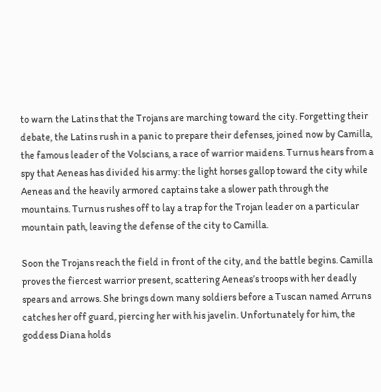to warn the Latins that the Trojans are marching toward the city. Forgetting their debate, the Latins rush in a panic to prepare their defenses, joined now by Camilla, the famous leader of the Volscians, a race of warrior maidens. Turnus hears from a spy that Aeneas has divided his army: the light horses gallop toward the city while Aeneas and the heavily armored captains take a slower path through the mountains. Turnus rushes off to lay a trap for the Trojan leader on a particular mountain path, leaving the defense of the city to Camilla.

Soon the Trojans reach the field in front of the city, and the battle begins. Camilla proves the fiercest warrior present, scattering Aeneas’s troops with her deadly spears and arrows. She brings down many soldiers before a Tuscan named Arruns catches her off guard, piercing her with his javelin. Unfortunately for him, the goddess Diana holds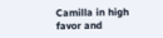Camilla in high favor and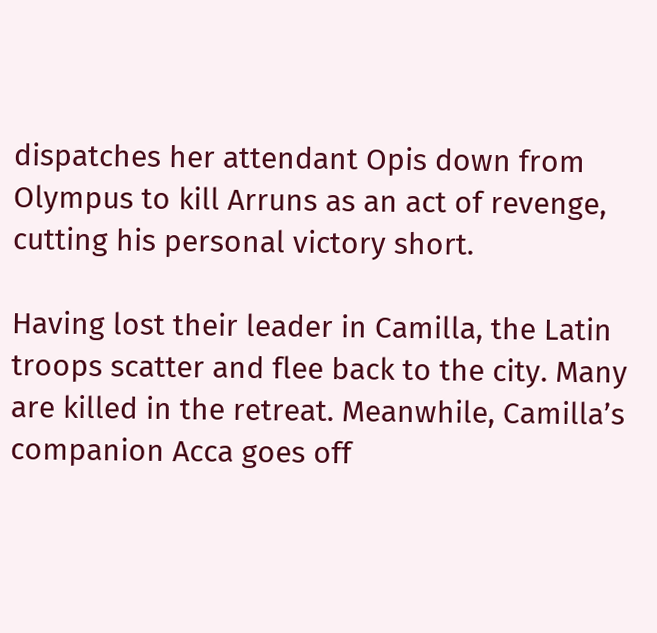dispatches her attendant Opis down from Olympus to kill Arruns as an act of revenge, cutting his personal victory short.

Having lost their leader in Camilla, the Latin troops scatter and flee back to the city. Many are killed in the retreat. Meanwhile, Camilla’s companion Acca goes off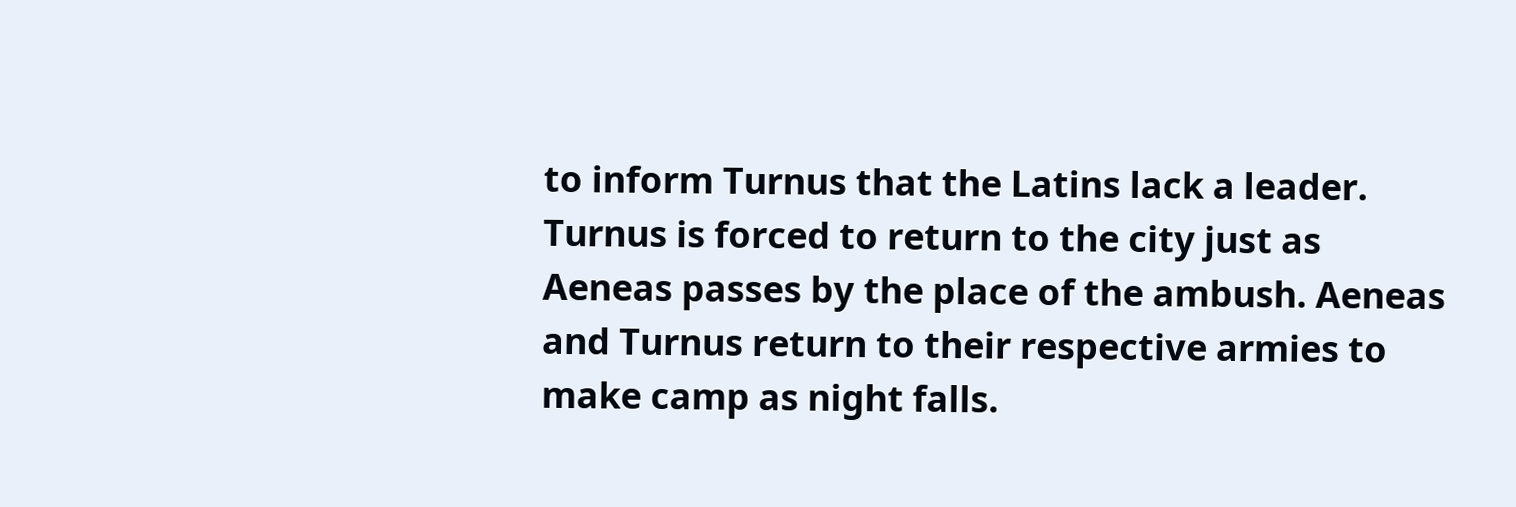to inform Turnus that the Latins lack a leader. Turnus is forced to return to the city just as Aeneas passes by the place of the ambush. Aeneas and Turnus return to their respective armies to make camp as night falls.